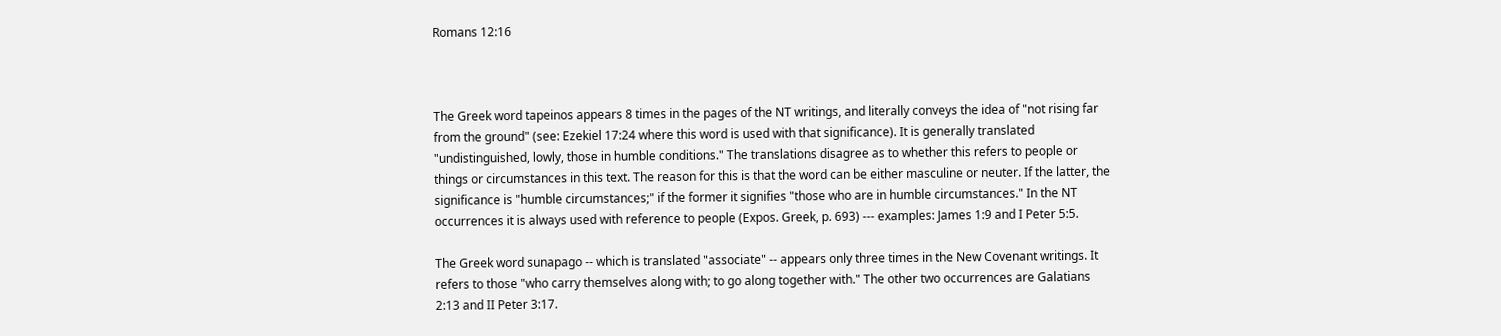Romans 12:16



The Greek word tapeinos appears 8 times in the pages of the NT writings, and literally conveys the idea of "not rising far from the ground" (see: Ezekiel 17:24 where this word is used with that significance). It is generally translated "undistinguished, lowly, those in humble conditions." The translations disagree as to whether this refers to people or things or circumstances in this text. The reason for this is that the word can be either masculine or neuter. If the latter, the significance is "humble circumstances;" if the former it signifies "those who are in humble circumstances." In the NT occurrences it is always used with reference to people (Expos. Greek, p. 693) --- examples: James 1:9 and I Peter 5:5.

The Greek word sunapago -- which is translated "associate" -- appears only three times in the New Covenant writings. It refers to those "who carry themselves along with; to go along together with." The other two occurrences are Galatians 2:13 and II Peter 3:17.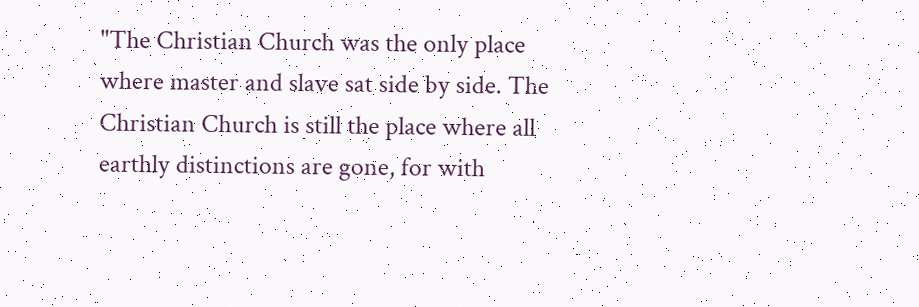"The Christian Church was the only place where master and slave sat side by side. The Christian Church is still the place where all earthly distinctions are gone, for with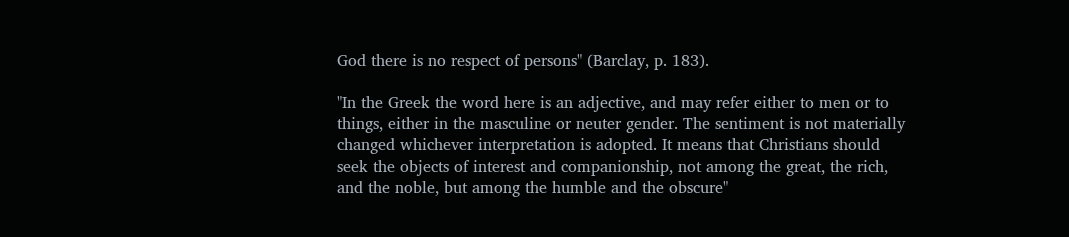God there is no respect of persons" (Barclay, p. 183).

"In the Greek the word here is an adjective, and may refer either to men or to things, either in the masculine or neuter gender. The sentiment is not materially changed whichever interpretation is adopted. It means that Christians should seek the objects of interest and companionship, not among the great, the rich, and the noble, but among the humble and the obscure"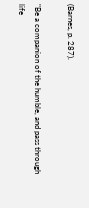(Barnes, p. 287).

"Be a companion of the humble, and pass through life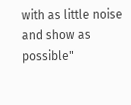with as little noise and show as possible"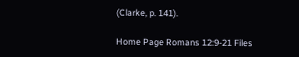(Clarke, p. 141).

Home Page Romans 12:9-21 Files